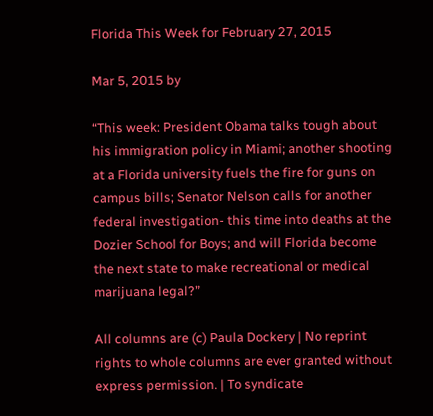Florida This Week for February 27, 2015

Mar 5, 2015 by

“This week: President Obama talks tough about his immigration policy in Miami; another shooting at a Florida university fuels the fire for guns on campus bills; Senator Nelson calls for another federal investigation- this time into deaths at the Dozier School for Boys; and will Florida become the next state to make recreational or medical marijuana legal?”

All columns are (c) Paula Dockery | No reprint rights to whole columns are ever granted without express permission. | To syndicate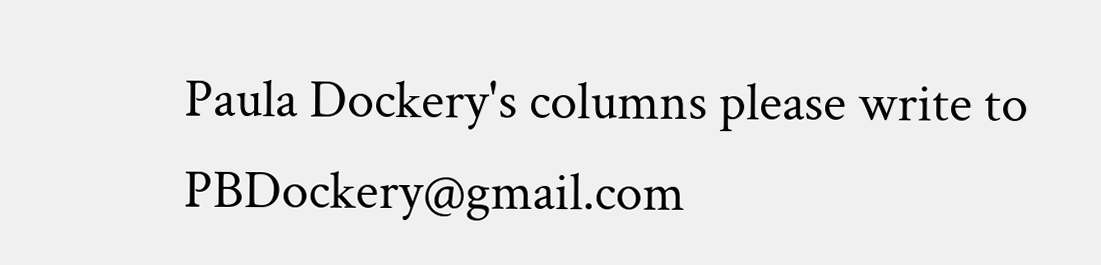Paula Dockery's columns please write to PBDockery@gmail.com